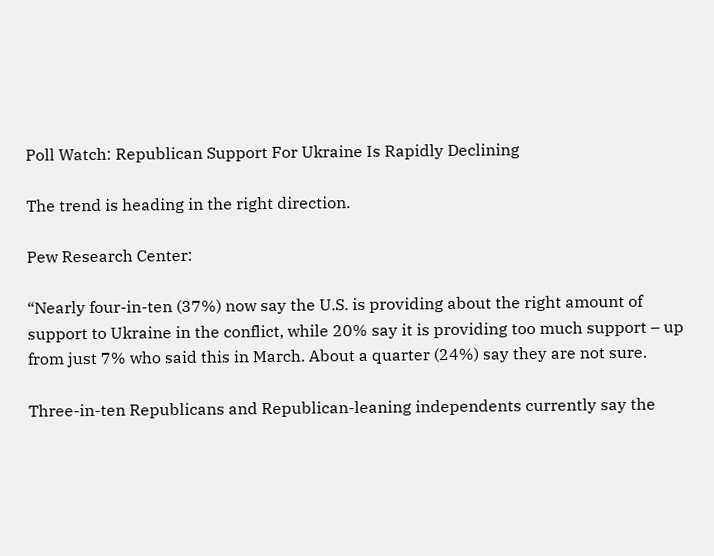Poll Watch: Republican Support For Ukraine Is Rapidly Declining

The trend is heading in the right direction.

Pew Research Center:

“Nearly four-in-ten (37%) now say the U.S. is providing about the right amount of support to Ukraine in the conflict, while 20% say it is providing too much support – up from just 7% who said this in March. About a quarter (24%) say they are not sure.

Three-in-ten Republicans and Republican-leaning independents currently say the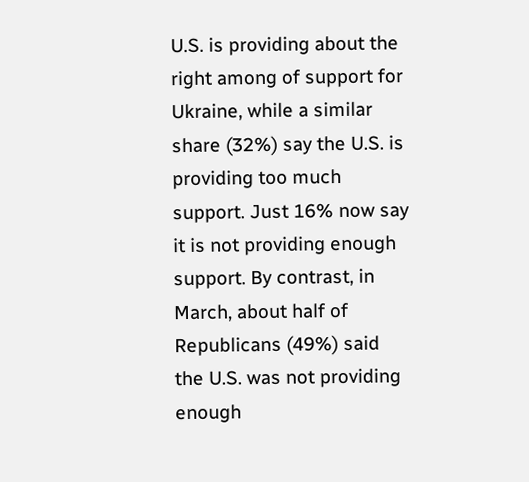U.S. is providing about the right among of support for Ukraine, while a similar share (32%) say the U.S. is providing too much support. Just 16% now say it is not providing enough support. By contrast, in March, about half of Republicans (49%) said the U.S. was not providing enough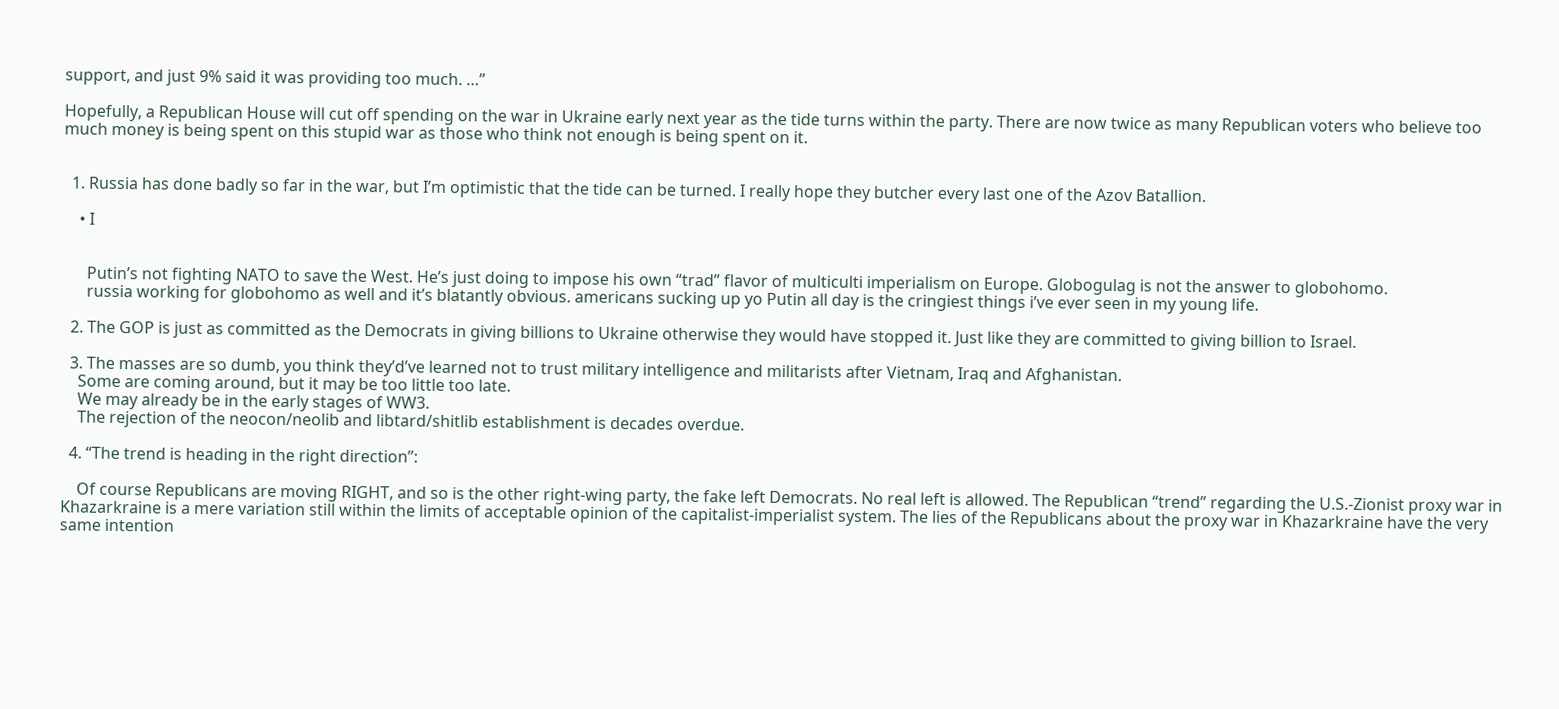support, and just 9% said it was providing too much. …”

Hopefully, a Republican House will cut off spending on the war in Ukraine early next year as the tide turns within the party. There are now twice as many Republican voters who believe too much money is being spent on this stupid war as those who think not enough is being spent on it.


  1. Russia has done badly so far in the war, but I’m optimistic that the tide can be turned. I really hope they butcher every last one of the Azov Batallion.

    • I


      Putin’s not fighting NATO to save the West. He’s just doing to impose his own “trad” flavor of multiculti imperialism on Europe. Globogulag is not the answer to globohomo.
      russia working for globohomo as well and it’s blatantly obvious. americans sucking up yo Putin all day is the cringiest things i’ve ever seen in my young life.

  2. The GOP is just as committed as the Democrats in giving billions to Ukraine otherwise they would have stopped it. Just like they are committed to giving billion to Israel.

  3. The masses are so dumb, you think they’d’ve learned not to trust military intelligence and militarists after Vietnam, Iraq and Afghanistan.
    Some are coming around, but it may be too little too late.
    We may already be in the early stages of WW3.
    The rejection of the neocon/neolib and libtard/shitlib establishment is decades overdue.

  4. “The trend is heading in the right direction”:

    Of course Republicans are moving RIGHT, and so is the other right-wing party, the fake left Democrats. No real left is allowed. The Republican “trend” regarding the U.S.-Zionist proxy war in Khazarkraine is a mere variation still within the limits of acceptable opinion of the capitalist-imperialist system. The lies of the Republicans about the proxy war in Khazarkraine have the very same intention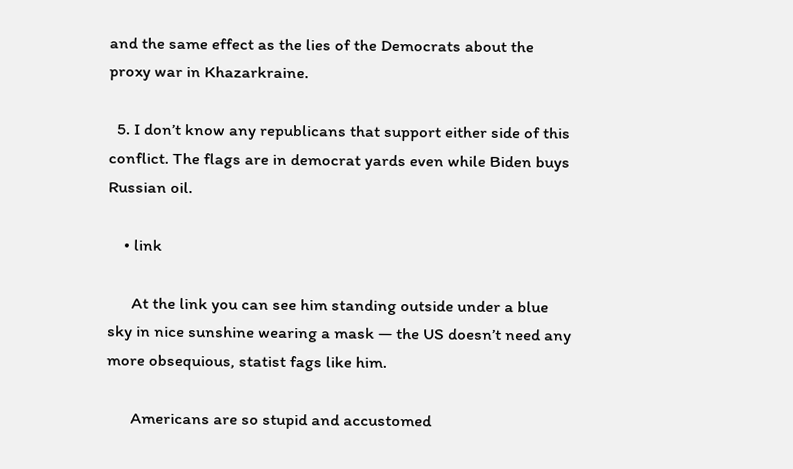and the same effect as the lies of the Democrats about the proxy war in Khazarkraine.

  5. I don’t know any republicans that support either side of this conflict. The flags are in democrat yards even while Biden buys Russian oil.

    • link

      At the link you can see him standing outside under a blue sky in nice sunshine wearing a mask — the US doesn’t need any more obsequious, statist fags like him.

      Americans are so stupid and accustomed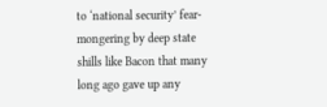to ‘national security’ fear-mongering by deep state shills like Bacon that many long ago gave up any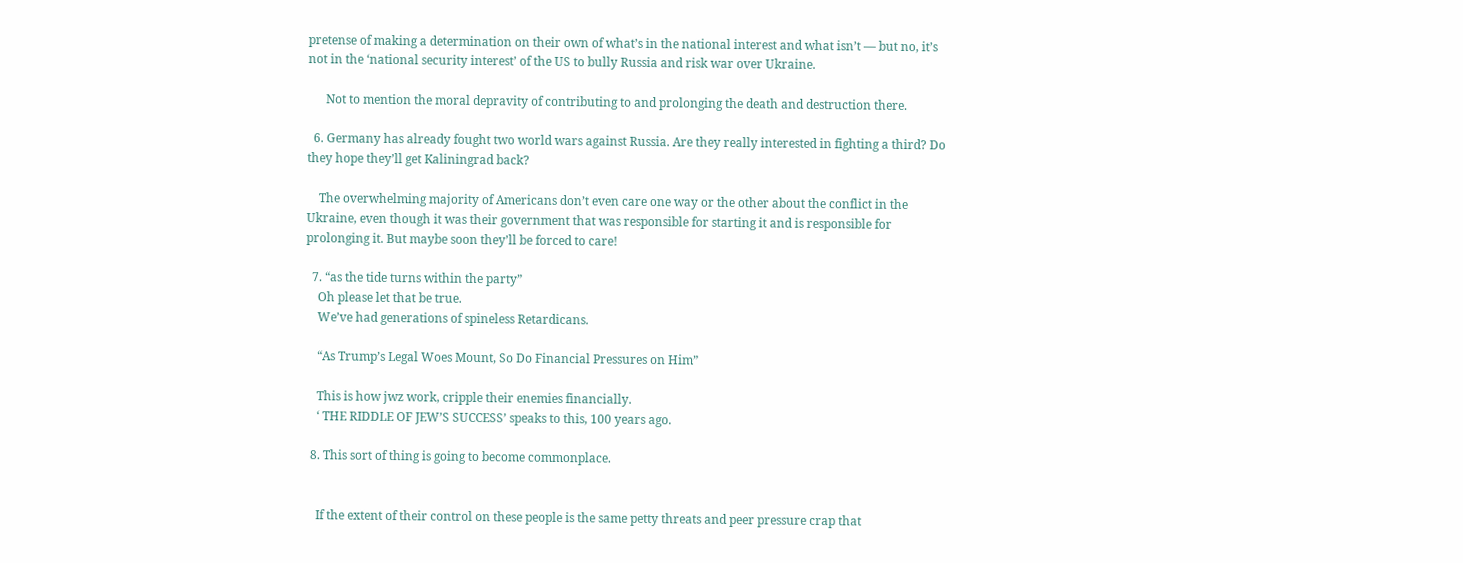pretense of making a determination on their own of what’s in the national interest and what isn’t — but no, it’s not in the ‘national security interest’ of the US to bully Russia and risk war over Ukraine.

      Not to mention the moral depravity of contributing to and prolonging the death and destruction there.

  6. Germany has already fought two world wars against Russia. Are they really interested in fighting a third? Do they hope they’ll get Kaliningrad back?

    The overwhelming majority of Americans don’t even care one way or the other about the conflict in the Ukraine, even though it was their government that was responsible for starting it and is responsible for prolonging it. But maybe soon they’ll be forced to care!

  7. “as the tide turns within the party”
    Oh please let that be true.
    We’ve had generations of spineless Retardicans.

    “As Trump’s Legal Woes Mount, So Do Financial Pressures on Him”

    This is how jwz work, cripple their enemies financially.
    ‘ THE RIDDLE OF JEW’S SUCCESS’ speaks to this, 100 years ago.

  8. This sort of thing is going to become commonplace.


    If the extent of their control on these people is the same petty threats and peer pressure crap that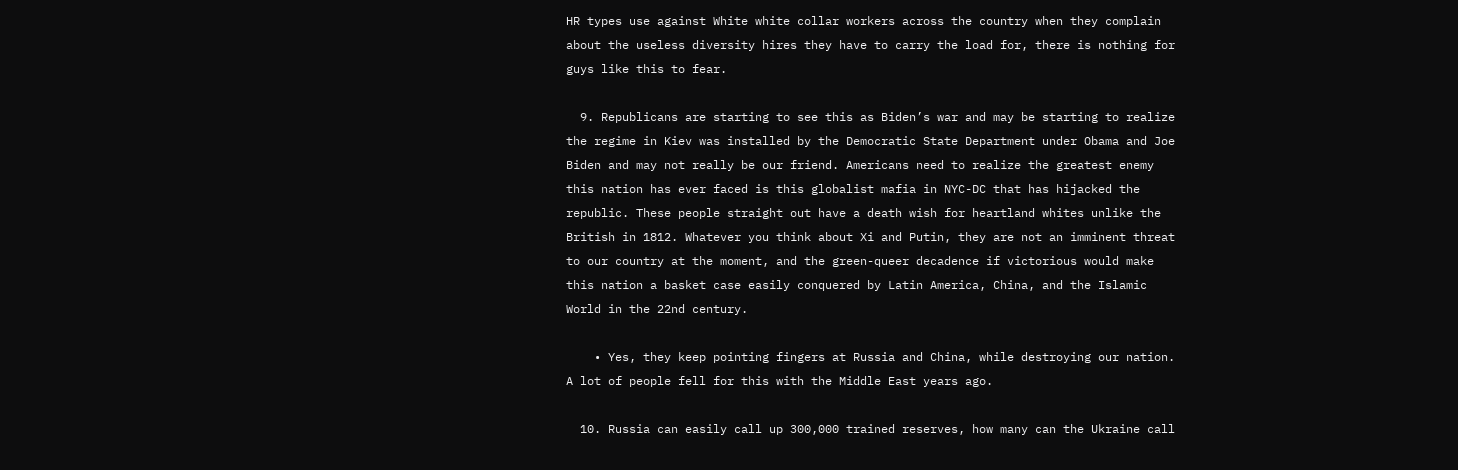HR types use against White white collar workers across the country when they complain about the useless diversity hires they have to carry the load for, there is nothing for guys like this to fear.

  9. Republicans are starting to see this as Biden’s war and may be starting to realize the regime in Kiev was installed by the Democratic State Department under Obama and Joe Biden and may not really be our friend. Americans need to realize the greatest enemy this nation has ever faced is this globalist mafia in NYC-DC that has hijacked the republic. These people straight out have a death wish for heartland whites unlike the British in 1812. Whatever you think about Xi and Putin, they are not an imminent threat to our country at the moment, and the green-queer decadence if victorious would make this nation a basket case easily conquered by Latin America, China, and the Islamic World in the 22nd century.

    • Yes, they keep pointing fingers at Russia and China, while destroying our nation. A lot of people fell for this with the Middle East years ago.

  10. Russia can easily call up 300,000 trained reserves, how many can the Ukraine call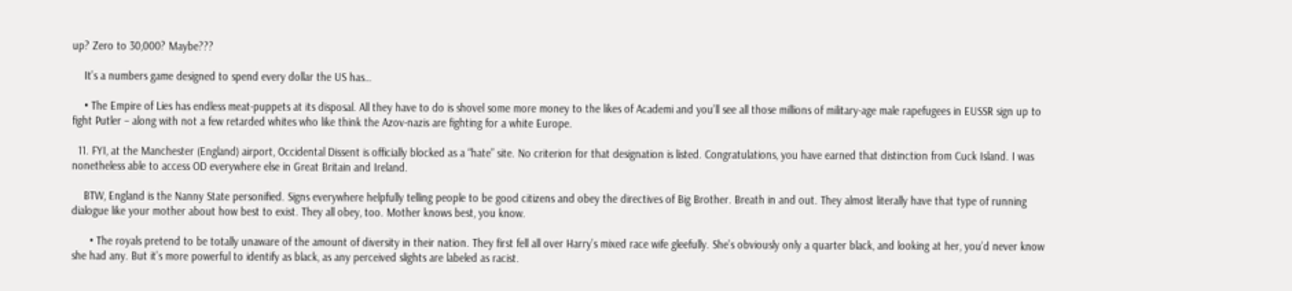up? Zero to 30,000? Maybe???

    It’s a numbers game designed to spend every dollar the US has…

    • The Empire of Lies has endless meat-puppets at its disposal. All they have to do is shovel some more money to the likes of Academi and you’ll see all those millions of military-age male rapefugees in EUSSR sign up to fight Putler – along with not a few retarded whites who like think the Azov-nazis are fighting for a white Europe.

  11. FYI, at the Manchester (England) airport, Occidental Dissent is officially blocked as a “hate” site. No criterion for that designation is listed. Congratulations, you have earned that distinction from Cuck Island. I was nonetheless able to access OD everywhere else in Great Britain and Ireland.

    BTW, England is the Nanny State personified. Signs everywhere helpfully telling people to be good citizens and obey the directives of Big Brother. Breath in and out. They almost literally have that type of running dialogue like your mother about how best to exist. They all obey, too. Mother knows best, you know.

      • The royals pretend to be totally unaware of the amount of diversity in their nation. They first fell all over Harry’s mixed race wife gleefully. She’s obviously only a quarter black, and looking at her, you’d never know she had any. But it’s more powerful to identify as black, as any perceived slights are labeled as racist.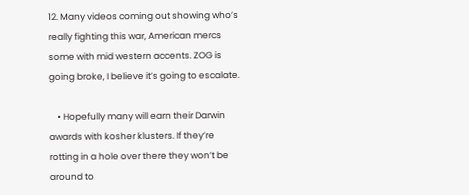12. Many videos coming out showing who’s really fighting this war, American mercs some with mid western accents. ZOG is going broke, I believe it’s going to escalate.

    • Hopefully many will earn their Darwin awards with kosher klusters. If they’re rotting in a hole over there they won’t be around to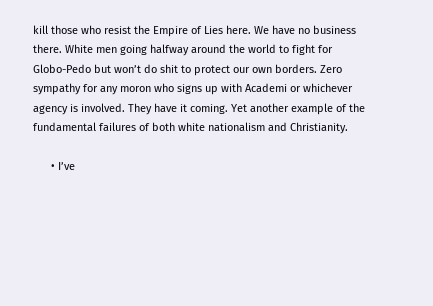kill those who resist the Empire of Lies here. We have no business there. White men going halfway around the world to fight for Globo-Pedo but won’t do shit to protect our own borders. Zero sympathy for any moron who signs up with Academi or whichever agency is involved. They have it coming. Yet another example of the fundamental failures of both white nationalism and Christianity.

      • I’ve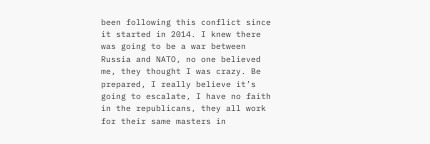been following this conflict since it started in 2014. I knew there was going to be a war between Russia and NATO, no one believed me, they thought I was crazy. Be prepared, I really believe it’s going to escalate, I have no faith in the republicans, they all work for their same masters in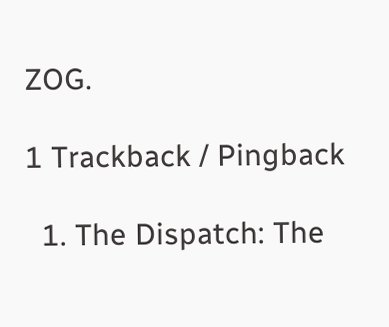ZOG.

1 Trackback / Pingback

  1. The Dispatch: The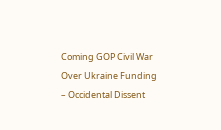Coming GOP Civil War Over Ukraine Funding – Occidental Dissent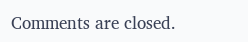Comments are closed.